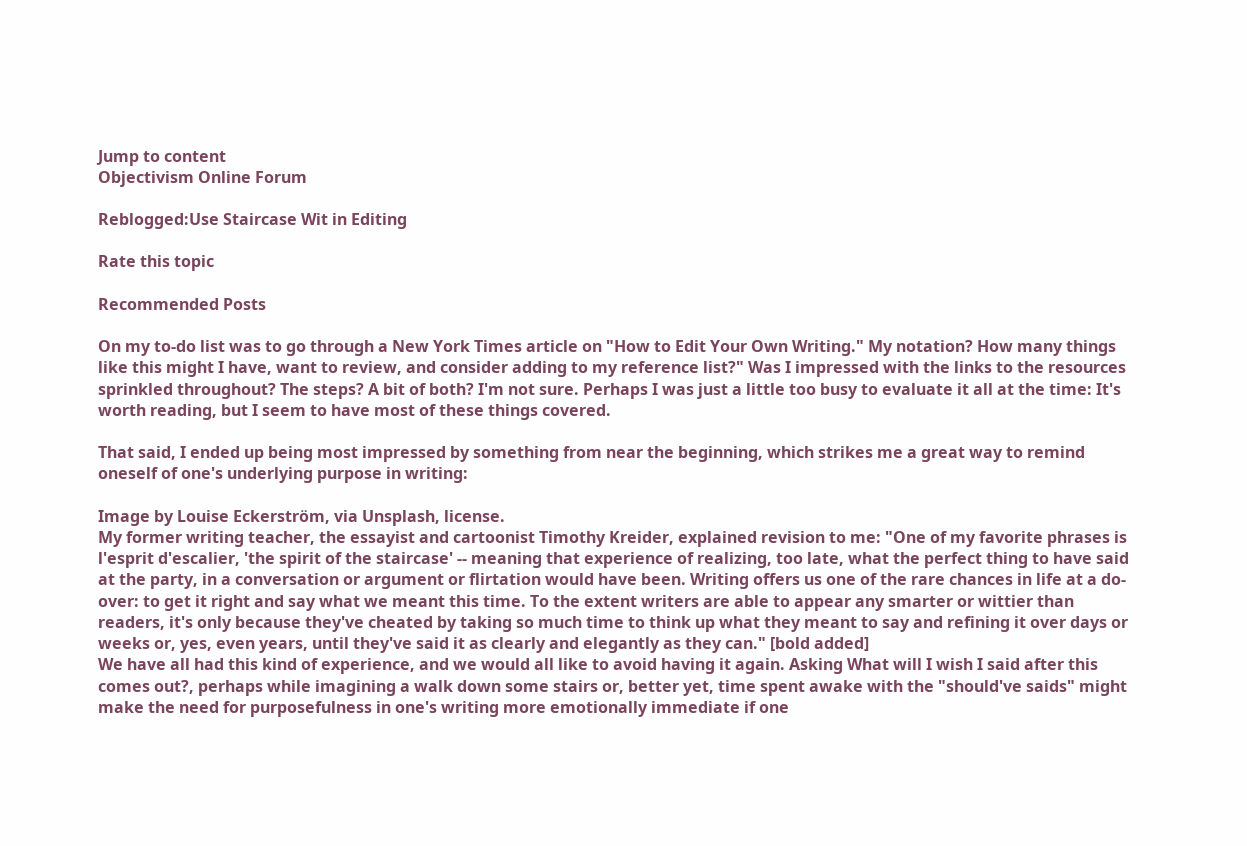Jump to content
Objectivism Online Forum

Reblogged:Use Staircase Wit in Editing

Rate this topic

Recommended Posts

On my to-do list was to go through a New York Times article on "How to Edit Your Own Writing." My notation? How many things like this might I have, want to review, and consider adding to my reference list?" Was I impressed with the links to the resources sprinkled throughout? The steps? A bit of both? I'm not sure. Perhaps I was just a little too busy to evaluate it all at the time: It's worth reading, but I seem to have most of these things covered.

That said, I ended up being most impressed by something from near the beginning, which strikes me a great way to remind oneself of one's underlying purpose in writing:

Image by Louise Eckerström, via Unsplash, license.
My former writing teacher, the essayist and cartoonist Timothy Kreider, explained revision to me: "One of my favorite phrases is l'esprit d'escalier, 'the spirit of the staircase' -- meaning that experience of realizing, too late, what the perfect thing to have said at the party, in a conversation or argument or flirtation would have been. Writing offers us one of the rare chances in life at a do-over: to get it right and say what we meant this time. To the extent writers are able to appear any smarter or wittier than readers, it's only because they've cheated by taking so much time to think up what they meant to say and refining it over days or weeks or, yes, even years, until they've said it as clearly and elegantly as they can." [bold added]
We have all had this kind of experience, and we would all like to avoid having it again. Asking What will I wish I said after this comes out?, perhaps while imagining a walk down some stairs or, better yet, time spent awake with the "should've saids" might make the need for purposefulness in one's writing more emotionally immediate if one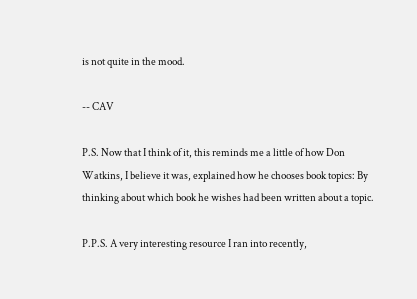is not quite in the mood.

-- CAV

P.S. Now that I think of it, this reminds me a little of how Don Watkins, I believe it was, explained how he chooses book topics: By thinking about which book he wishes had been written about a topic.

P.P.S. A very interesting resource I ran into recently,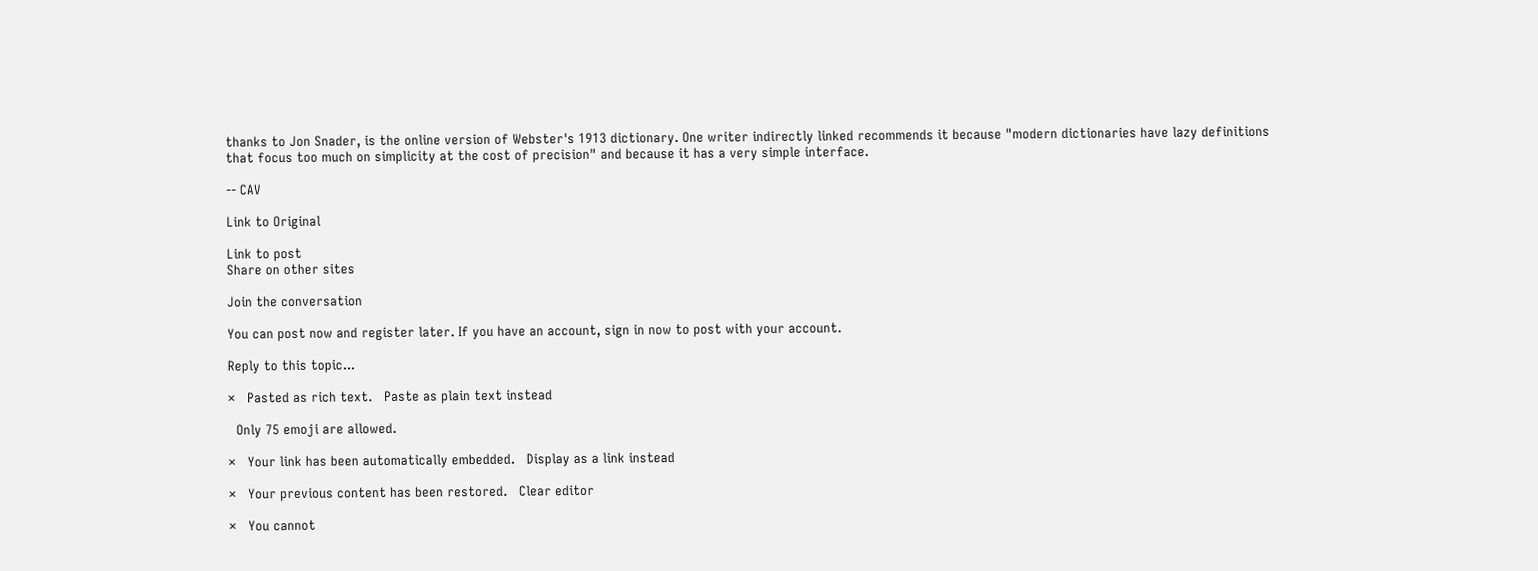thanks to Jon Snader, is the online version of Webster's 1913 dictionary. One writer indirectly linked recommends it because "modern dictionaries have lazy definitions that focus too much on simplicity at the cost of precision" and because it has a very simple interface.

-- CAV

Link to Original

Link to post
Share on other sites

Join the conversation

You can post now and register later. If you have an account, sign in now to post with your account.

Reply to this topic...

×   Pasted as rich text.   Paste as plain text instead

  Only 75 emoji are allowed.

×   Your link has been automatically embedded.   Display as a link instead

×   Your previous content has been restored.   Clear editor

×   You cannot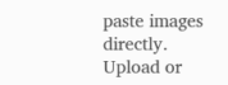paste images directly. Upload or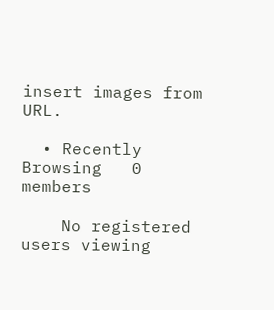insert images from URL.

  • Recently Browsing   0 members

    No registered users viewing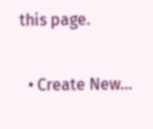this page.

  • Create New...